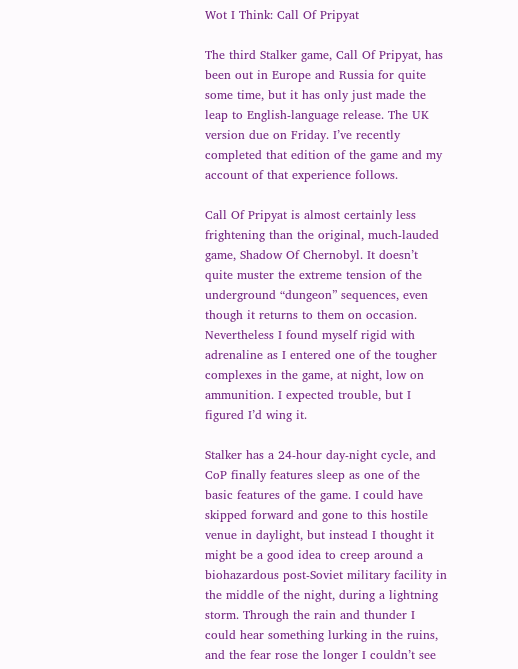Wot I Think: Call Of Pripyat

The third Stalker game, Call Of Pripyat, has been out in Europe and Russia for quite some time, but it has only just made the leap to English-language release. The UK version due on Friday. I’ve recently completed that edition of the game and my account of that experience follows.

Call Of Pripyat is almost certainly less frightening than the original, much-lauded game, Shadow Of Chernobyl. It doesn’t quite muster the extreme tension of the underground “dungeon” sequences, even though it returns to them on occasion. Nevertheless I found myself rigid with adrenaline as I entered one of the tougher complexes in the game, at night, low on ammunition. I expected trouble, but I figured I’d wing it.

Stalker has a 24-hour day-night cycle, and CoP finally features sleep as one of the basic features of the game. I could have skipped forward and gone to this hostile venue in daylight, but instead I thought it might be a good idea to creep around a biohazardous post-Soviet military facility in the middle of the night, during a lightning storm. Through the rain and thunder I could hear something lurking in the ruins, and the fear rose the longer I couldn’t see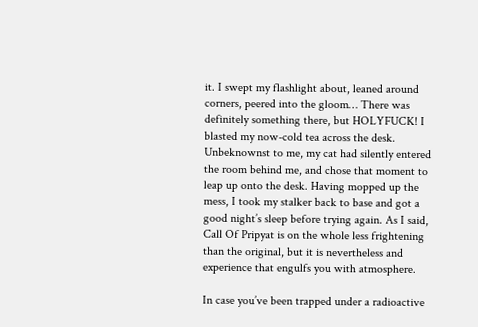it. I swept my flashlight about, leaned around corners, peered into the gloom… There was definitely something there, but HOLYFUCK! I blasted my now-cold tea across the desk. Unbeknownst to me, my cat had silently entered the room behind me, and chose that moment to leap up onto the desk. Having mopped up the mess, I took my stalker back to base and got a good night’s sleep before trying again. As I said, Call Of Pripyat is on the whole less frightening than the original, but it is nevertheless and experience that engulfs you with atmosphere.

In case you’ve been trapped under a radioactive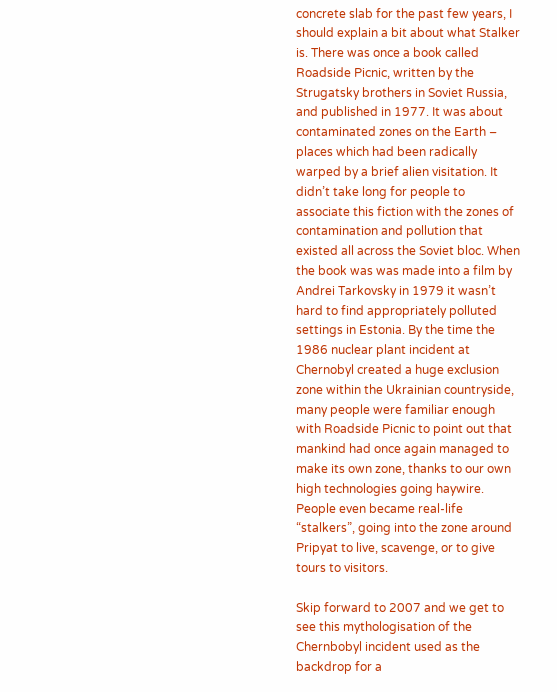concrete slab for the past few years, I should explain a bit about what Stalker is. There was once a book called Roadside Picnic, written by the Strugatsky brothers in Soviet Russia, and published in 1977. It was about contaminated zones on the Earth – places which had been radically warped by a brief alien visitation. It didn’t take long for people to associate this fiction with the zones of contamination and pollution that existed all across the Soviet bloc. When the book was was made into a film by Andrei Tarkovsky in 1979 it wasn’t hard to find appropriately polluted settings in Estonia. By the time the 1986 nuclear plant incident at Chernobyl created a huge exclusion zone within the Ukrainian countryside, many people were familiar enough with Roadside Picnic to point out that mankind had once again managed to make its own zone, thanks to our own high technologies going haywire. People even became real-life “stalkers”, going into the zone around Pripyat to live, scavenge, or to give tours to visitors.

Skip forward to 2007 and we get to see this mythologisation of the Chernbobyl incident used as the backdrop for a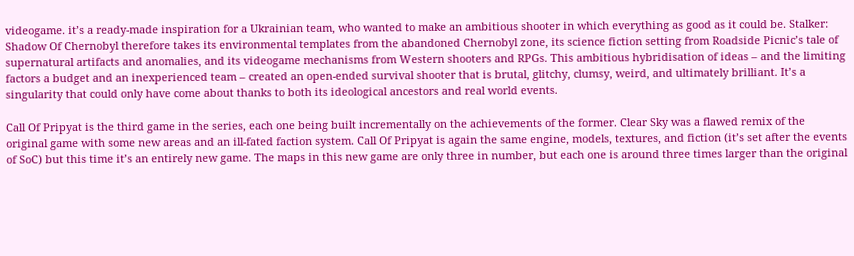videogame. it’s a ready-made inspiration for a Ukrainian team, who wanted to make an ambitious shooter in which everything as good as it could be. Stalker: Shadow Of Chernobyl therefore takes its environmental templates from the abandoned Chernobyl zone, its science fiction setting from Roadside Picnic’s tale of supernatural artifacts and anomalies, and its videogame mechanisms from Western shooters and RPGs. This ambitious hybridisation of ideas – and the limiting factors a budget and an inexperienced team – created an open-ended survival shooter that is brutal, glitchy, clumsy, weird, and ultimately brilliant. It’s a singularity that could only have come about thanks to both its ideological ancestors and real world events.

Call Of Pripyat is the third game in the series, each one being built incrementally on the achievements of the former. Clear Sky was a flawed remix of the original game with some new areas and an ill-fated faction system. Call Of Pripyat is again the same engine, models, textures, and fiction (it’s set after the events of SoC) but this time it’s an entirely new game. The maps in this new game are only three in number, but each one is around three times larger than the original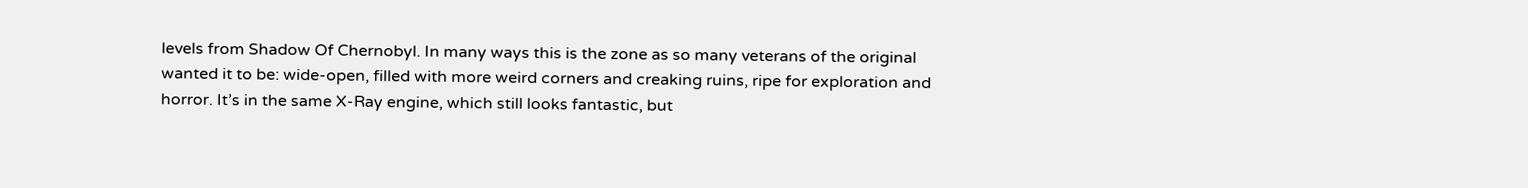levels from Shadow Of Chernobyl. In many ways this is the zone as so many veterans of the original wanted it to be: wide-open, filled with more weird corners and creaking ruins, ripe for exploration and horror. It’s in the same X-Ray engine, which still looks fantastic, but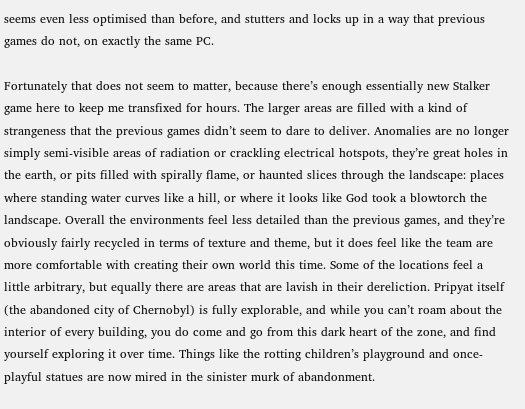seems even less optimised than before, and stutters and locks up in a way that previous games do not, on exactly the same PC.

Fortunately that does not seem to matter, because there’s enough essentially new Stalker game here to keep me transfixed for hours. The larger areas are filled with a kind of strangeness that the previous games didn’t seem to dare to deliver. Anomalies are no longer simply semi-visible areas of radiation or crackling electrical hotspots, they’re great holes in the earth, or pits filled with spirally flame, or haunted slices through the landscape: places where standing water curves like a hill, or where it looks like God took a blowtorch the landscape. Overall the environments feel less detailed than the previous games, and they’re obviously fairly recycled in terms of texture and theme, but it does feel like the team are more comfortable with creating their own world this time. Some of the locations feel a little arbitrary, but equally there are areas that are lavish in their dereliction. Pripyat itself (the abandoned city of Chernobyl) is fully explorable, and while you can’t roam about the interior of every building, you do come and go from this dark heart of the zone, and find yourself exploring it over time. Things like the rotting children’s playground and once-playful statues are now mired in the sinister murk of abandonment.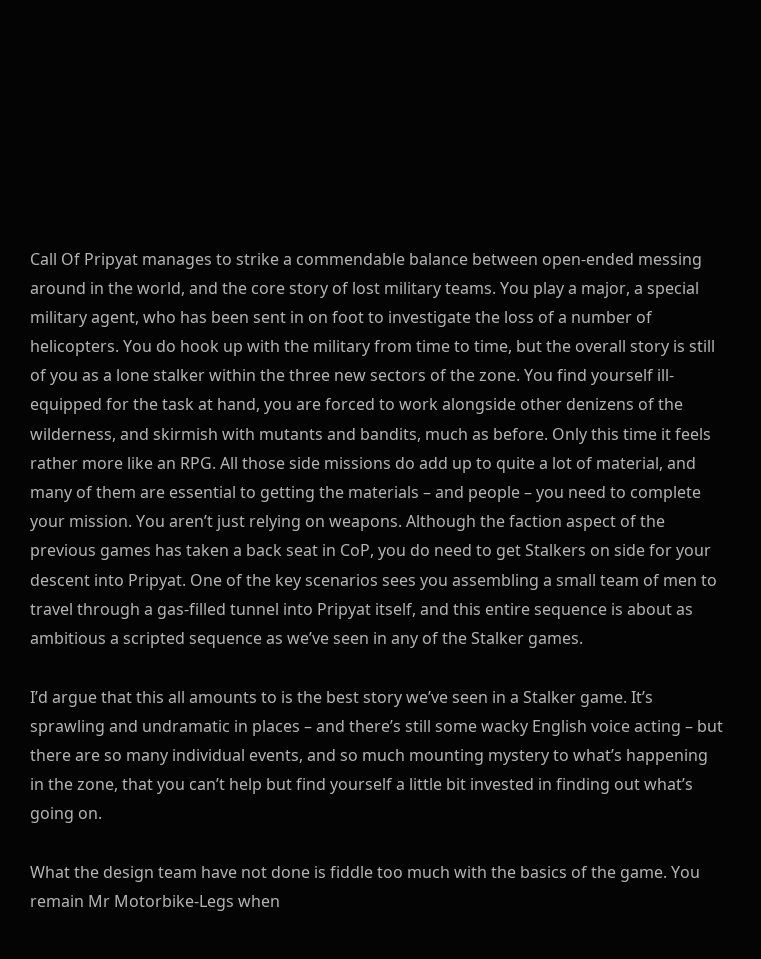Call Of Pripyat manages to strike a commendable balance between open-ended messing around in the world, and the core story of lost military teams. You play a major, a special military agent, who has been sent in on foot to investigate the loss of a number of helicopters. You do hook up with the military from time to time, but the overall story is still of you as a lone stalker within the three new sectors of the zone. You find yourself ill-equipped for the task at hand, you are forced to work alongside other denizens of the wilderness, and skirmish with mutants and bandits, much as before. Only this time it feels rather more like an RPG. All those side missions do add up to quite a lot of material, and many of them are essential to getting the materials – and people – you need to complete your mission. You aren’t just relying on weapons. Although the faction aspect of the previous games has taken a back seat in CoP, you do need to get Stalkers on side for your descent into Pripyat. One of the key scenarios sees you assembling a small team of men to travel through a gas-filled tunnel into Pripyat itself, and this entire sequence is about as ambitious a scripted sequence as we’ve seen in any of the Stalker games.

I’d argue that this all amounts to is the best story we’ve seen in a Stalker game. It’s sprawling and undramatic in places – and there’s still some wacky English voice acting – but there are so many individual events, and so much mounting mystery to what’s happening in the zone, that you can’t help but find yourself a little bit invested in finding out what’s going on.

What the design team have not done is fiddle too much with the basics of the game. You remain Mr Motorbike-Legs when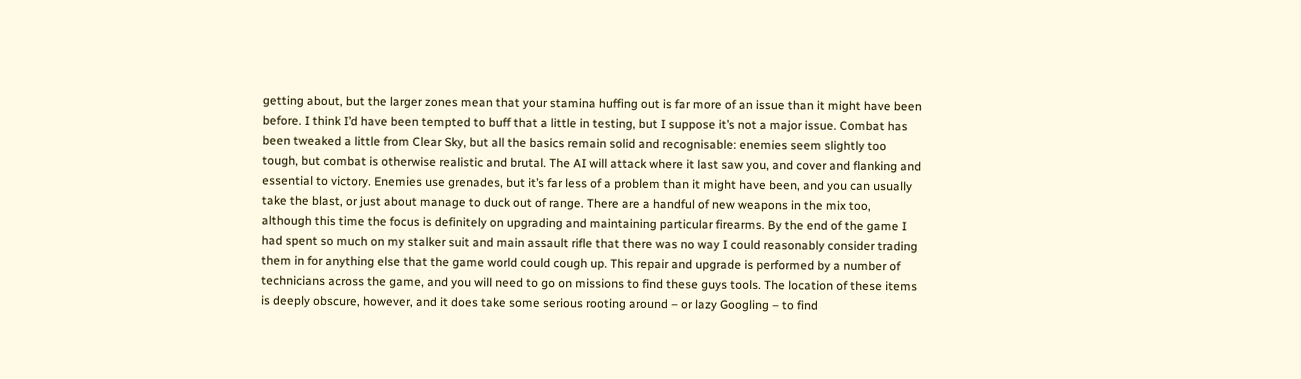getting about, but the larger zones mean that your stamina huffing out is far more of an issue than it might have been before. I think I’d have been tempted to buff that a little in testing, but I suppose it’s not a major issue. Combat has been tweaked a little from Clear Sky, but all the basics remain solid and recognisable: enemies seem slightly too tough, but combat is otherwise realistic and brutal. The AI will attack where it last saw you, and cover and flanking and essential to victory. Enemies use grenades, but it’s far less of a problem than it might have been, and you can usually take the blast, or just about manage to duck out of range. There are a handful of new weapons in the mix too, although this time the focus is definitely on upgrading and maintaining particular firearms. By the end of the game I had spent so much on my stalker suit and main assault rifle that there was no way I could reasonably consider trading them in for anything else that the game world could cough up. This repair and upgrade is performed by a number of technicians across the game, and you will need to go on missions to find these guys tools. The location of these items is deeply obscure, however, and it does take some serious rooting around – or lazy Googling – to find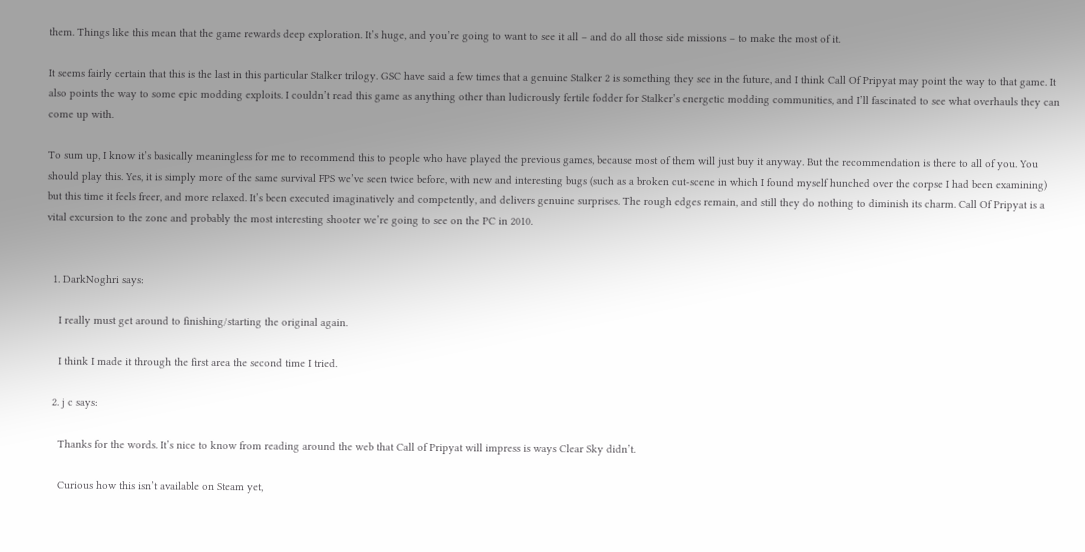them. Things like this mean that the game rewards deep exploration. It’s huge, and you’re going to want to see it all – and do all those side missions – to make the most of it.

It seems fairly certain that this is the last in this particular Stalker trilogy. GSC have said a few times that a genuine Stalker 2 is something they see in the future, and I think Call Of Pripyat may point the way to that game. It also points the way to some epic modding exploits. I couldn’t read this game as anything other than ludicrously fertile fodder for Stalker’s energetic modding communities, and I’ll fascinated to see what overhauls they can come up with.

To sum up, I know it’s basically meaningless for me to recommend this to people who have played the previous games, because most of them will just buy it anyway. But the recommendation is there to all of you. You should play this. Yes, it is simply more of the same survival FPS we’ve seen twice before, with new and interesting bugs (such as a broken cut-scene in which I found myself hunched over the corpse I had been examining) but this time it feels freer, and more relaxed. It’s been executed imaginatively and competently, and delivers genuine surprises. The rough edges remain, and still they do nothing to diminish its charm. Call Of Pripyat is a vital excursion to the zone and probably the most interesting shooter we’re going to see on the PC in 2010.


  1. DarkNoghri says:

    I really must get around to finishing/starting the original again.

    I think I made it through the first area the second time I tried.

  2. j c says:

    Thanks for the words. It’s nice to know from reading around the web that Call of Pripyat will impress is ways Clear Sky didn’t.

    Curious how this isn’t available on Steam yet,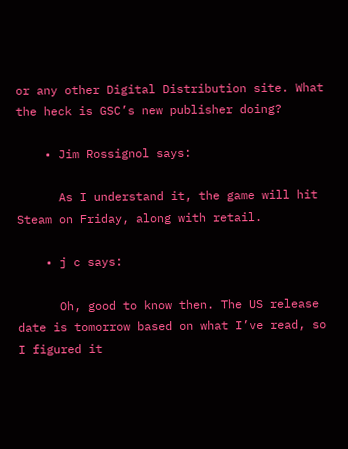or any other Digital Distribution site. What the heck is GSC’s new publisher doing?

    • Jim Rossignol says:

      As I understand it, the game will hit Steam on Friday, along with retail.

    • j c says:

      Oh, good to know then. The US release date is tomorrow based on what I’ve read, so I figured it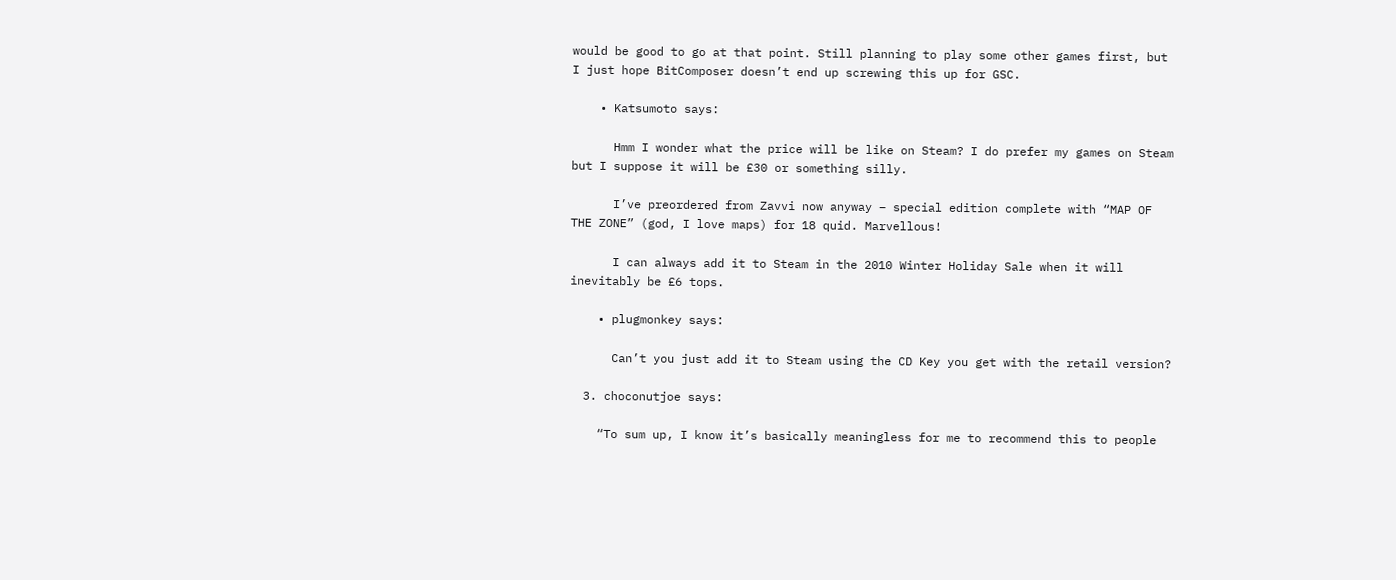would be good to go at that point. Still planning to play some other games first, but I just hope BitComposer doesn’t end up screwing this up for GSC.

    • Katsumoto says:

      Hmm I wonder what the price will be like on Steam? I do prefer my games on Steam but I suppose it will be £30 or something silly.

      I’ve preordered from Zavvi now anyway – special edition complete with “MAP OF THE ZONE” (god, I love maps) for 18 quid. Marvellous!

      I can always add it to Steam in the 2010 Winter Holiday Sale when it will inevitably be £6 tops.

    • plugmonkey says:

      Can’t you just add it to Steam using the CD Key you get with the retail version?

  3. choconutjoe says:

    “To sum up, I know it’s basically meaningless for me to recommend this to people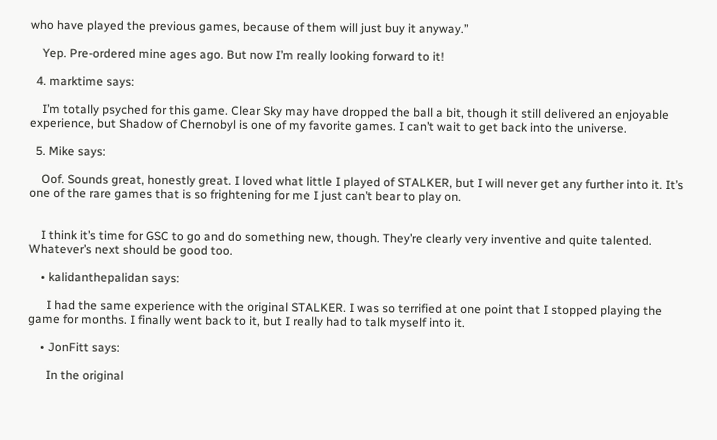who have played the previous games, because of them will just buy it anyway.”

    Yep. Pre-ordered mine ages ago. But now I’m really looking forward to it!

  4. marktime says:

    I’m totally psyched for this game. Clear Sky may have dropped the ball a bit, though it still delivered an enjoyable experience, but Shadow of Chernobyl is one of my favorite games. I can’t wait to get back into the universe.

  5. Mike says:

    Oof. Sounds great, honestly great. I loved what little I played of STALKER, but I will never get any further into it. It’s one of the rare games that is so frightening for me I just can’t bear to play on.


    I think it’s time for GSC to go and do something new, though. They’re clearly very inventive and quite talented. Whatever’s next should be good too.

    • kalidanthepalidan says:

      I had the same experience with the original STALKER. I was so terrified at one point that I stopped playing the game for months. I finally went back to it, but I really had to talk myself into it.

    • JonFitt says:

      In the original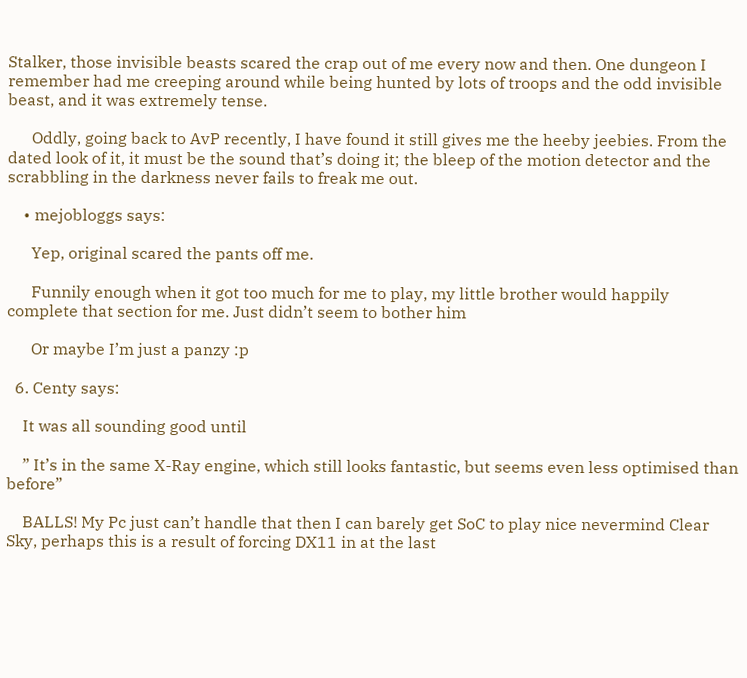Stalker, those invisible beasts scared the crap out of me every now and then. One dungeon I remember had me creeping around while being hunted by lots of troops and the odd invisible beast, and it was extremely tense.

      Oddly, going back to AvP recently, I have found it still gives me the heeby jeebies. From the dated look of it, it must be the sound that’s doing it; the bleep of the motion detector and the scrabbling in the darkness never fails to freak me out.

    • mejobloggs says:

      Yep, original scared the pants off me.

      Funnily enough when it got too much for me to play, my little brother would happily complete that section for me. Just didn’t seem to bother him

      Or maybe I’m just a panzy :p

  6. Centy says:

    It was all sounding good until

    ” It’s in the same X-Ray engine, which still looks fantastic, but seems even less optimised than before”

    BALLS! My Pc just can’t handle that then I can barely get SoC to play nice nevermind Clear Sky, perhaps this is a result of forcing DX11 in at the last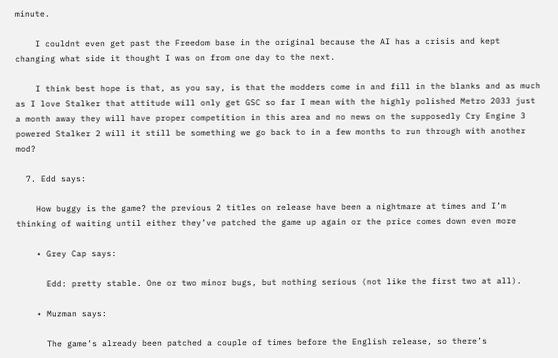minute.

    I couldnt even get past the Freedom base in the original because the AI has a crisis and kept changing what side it thought I was on from one day to the next.

    I think best hope is that, as you say, is that the modders come in and fill in the blanks and as much as I love Stalker that attitude will only get GSC so far I mean with the highly polished Metro 2033 just a month away they will have proper competition in this area and no news on the supposedly Cry Engine 3 powered Stalker 2 will it still be something we go back to in a few months to run through with another mod?

  7. Edd says:

    How buggy is the game? the previous 2 titles on release have been a nightmare at times and I’m thinking of waiting until either they’ve patched the game up again or the price comes down even more

    • Grey Cap says:

      Edd: pretty stable. One or two minor bugs, but nothing serious (not like the first two at all).

    • Muzman says:

      The game’s already been patched a couple of times before the English release, so there’s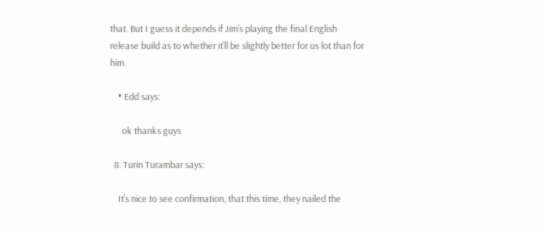that. But I guess it depends if Jim’s playing the final English release build as to whether it’ll be slightly better for us lot than for him.

    • Edd says:

      ok thanks guys

  8. Turin Turambar says:

    It’s nice to see confirmation, that this time, they nailed the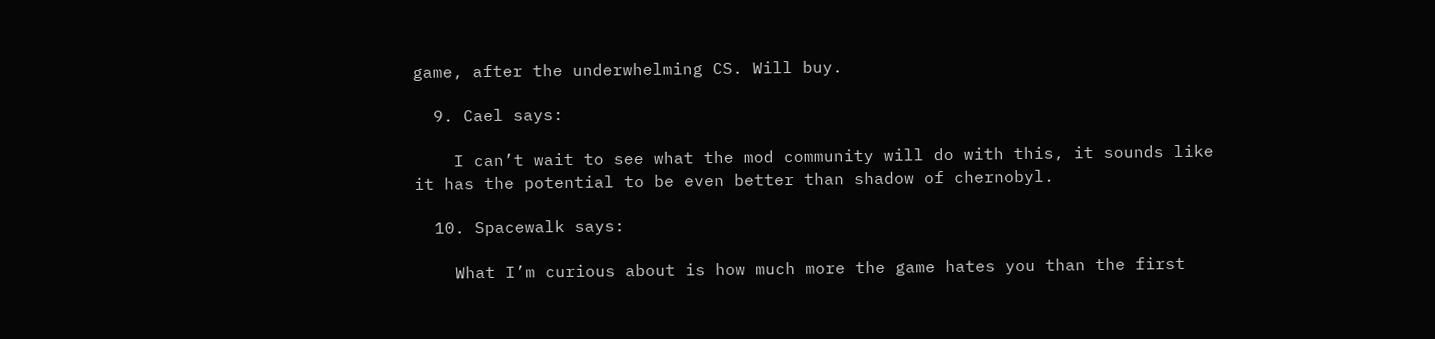game, after the underwhelming CS. Will buy.

  9. Cael says:

    I can’t wait to see what the mod community will do with this, it sounds like it has the potential to be even better than shadow of chernobyl.

  10. Spacewalk says:

    What I’m curious about is how much more the game hates you than the first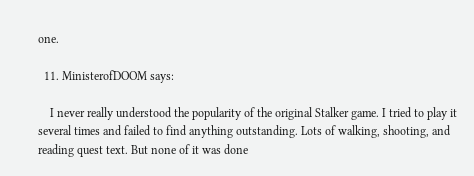one.

  11. MinisterofDOOM says:

    I never really understood the popularity of the original Stalker game. I tried to play it several times and failed to find anything outstanding. Lots of walking, shooting, and reading quest text. But none of it was done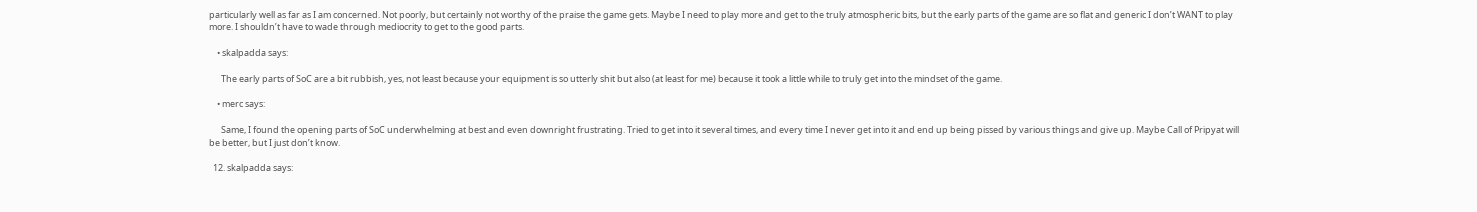particularly well as far as I am concerned. Not poorly, but certainly not worthy of the praise the game gets. Maybe I need to play more and get to the truly atmospheric bits, but the early parts of the game are so flat and generic I don’t WANT to play more. I shouldn’t have to wade through mediocrity to get to the good parts.

    • skalpadda says:

      The early parts of SoC are a bit rubbish, yes, not least because your equipment is so utterly shit but also (at least for me) because it took a little while to truly get into the mindset of the game.

    • merc says:

      Same, I found the opening parts of SoC underwhelming at best and even downright frustrating. Tried to get into it several times, and every time I never get into it and end up being pissed by various things and give up. Maybe Call of Pripyat will be better, but I just don’t know.

  12. skalpadda says: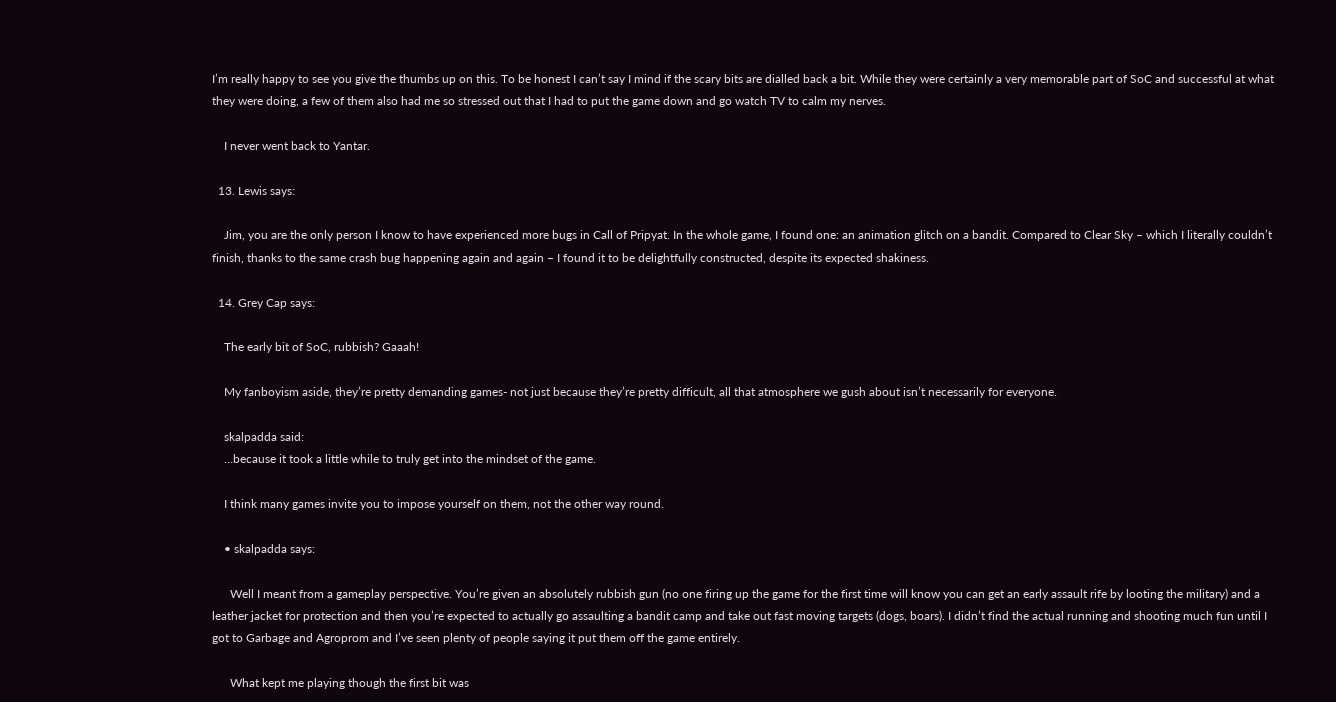I’m really happy to see you give the thumbs up on this. To be honest I can’t say I mind if the scary bits are dialled back a bit. While they were certainly a very memorable part of SoC and successful at what they were doing, a few of them also had me so stressed out that I had to put the game down and go watch TV to calm my nerves.

    I never went back to Yantar.

  13. Lewis says:

    Jim, you are the only person I know to have experienced more bugs in Call of Pripyat. In the whole game, I found one: an animation glitch on a bandit. Compared to Clear Sky – which I literally couldn’t finish, thanks to the same crash bug happening again and again – I found it to be delightfully constructed, despite its expected shakiness.

  14. Grey Cap says:

    The early bit of SoC, rubbish? Gaaah!

    My fanboyism aside, they’re pretty demanding games- not just because they’re pretty difficult, all that atmosphere we gush about isn’t necessarily for everyone.

    skalpadda said:
    …because it took a little while to truly get into the mindset of the game.

    I think many games invite you to impose yourself on them, not the other way round.

    • skalpadda says:

      Well I meant from a gameplay perspective. You’re given an absolutely rubbish gun (no one firing up the game for the first time will know you can get an early assault rife by looting the military) and a leather jacket for protection and then you’re expected to actually go assaulting a bandit camp and take out fast moving targets (dogs, boars). I didn’t find the actual running and shooting much fun until I got to Garbage and Agroprom and I’ve seen plenty of people saying it put them off the game entirely.

      What kept me playing though the first bit was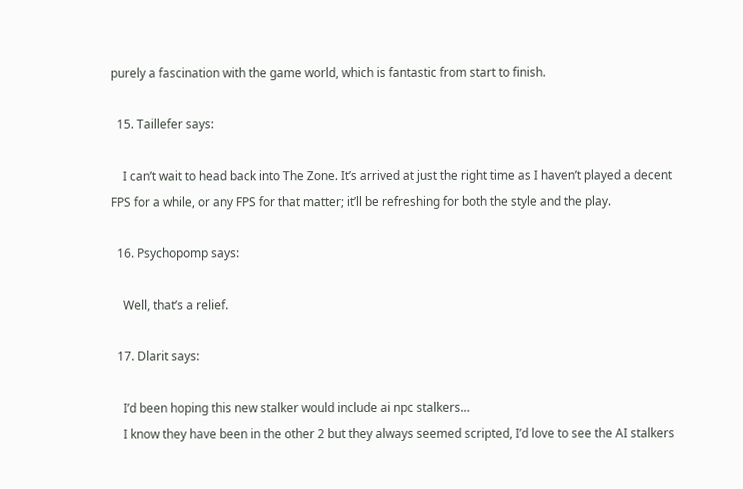purely a fascination with the game world, which is fantastic from start to finish.

  15. Taillefer says:

    I can’t wait to head back into The Zone. It’s arrived at just the right time as I haven’t played a decent FPS for a while, or any FPS for that matter; it’ll be refreshing for both the style and the play.

  16. Psychopomp says:

    Well, that’s a relief.

  17. Dlarit says:

    I’d been hoping this new stalker would include ai npc stalkers…
    I know they have been in the other 2 but they always seemed scripted, I’d love to see the AI stalkers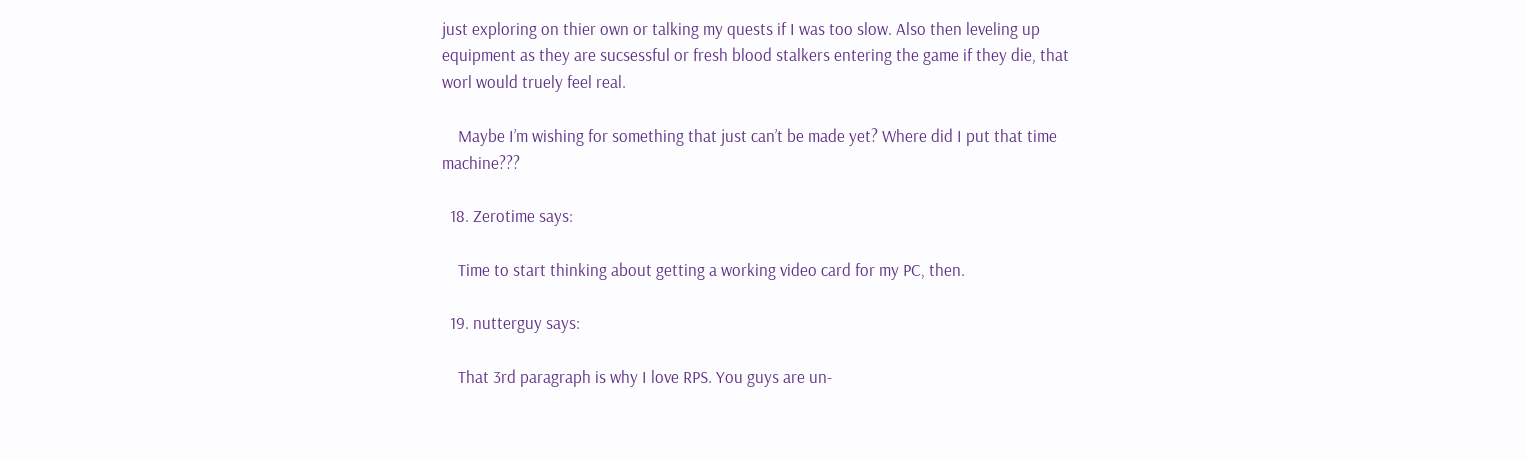just exploring on thier own or talking my quests if I was too slow. Also then leveling up equipment as they are sucsessful or fresh blood stalkers entering the game if they die, that worl would truely feel real.

    Maybe I’m wishing for something that just can’t be made yet? Where did I put that time machine???

  18. Zerotime says:

    Time to start thinking about getting a working video card for my PC, then.

  19. nutterguy says:

    That 3rd paragraph is why I love RPS. You guys are un-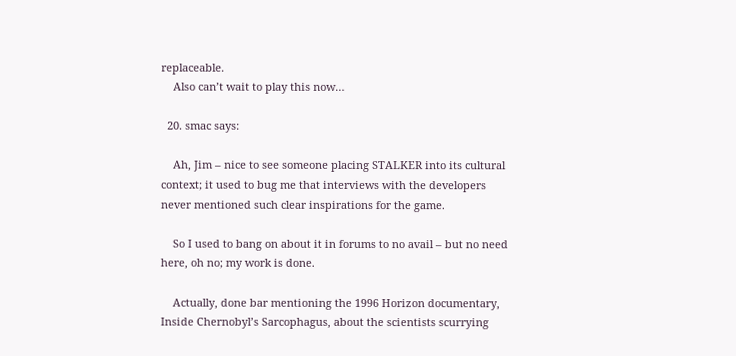replaceable.
    Also can’t wait to play this now…

  20. smac says:

    Ah, Jim – nice to see someone placing STALKER into its cultural context; it used to bug me that interviews with the developers never mentioned such clear inspirations for the game.

    So I used to bang on about it in forums to no avail – but no need here, oh no; my work is done.

    Actually, done bar mentioning the 1996 Horizon documentary, Inside Chernobyl’s Sarcophagus, about the scientists scurrying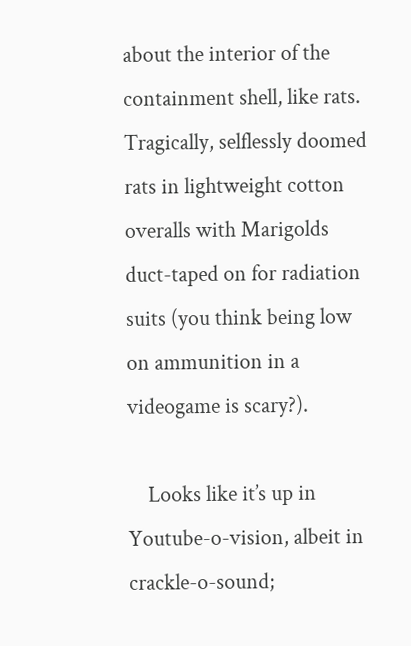about the interior of the containment shell, like rats. Tragically, selflessly doomed rats in lightweight cotton overalls with Marigolds duct-taped on for radiation suits (you think being low on ammunition in a videogame is scary?).

    Looks like it’s up in Youtube-o-vision, albeit in crackle-o-sound;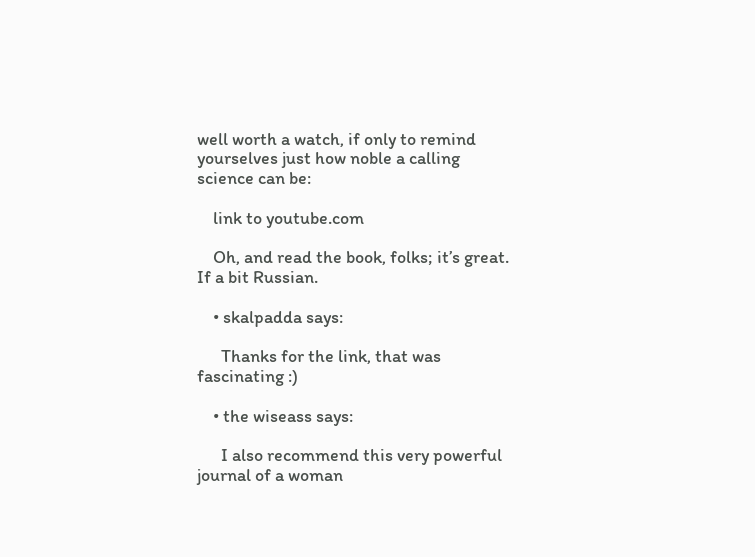well worth a watch, if only to remind yourselves just how noble a calling science can be:

    link to youtube.com

    Oh, and read the book, folks; it’s great. If a bit Russian.

    • skalpadda says:

      Thanks for the link, that was fascinating :)

    • the wiseass says:

      I also recommend this very powerful journal of a woman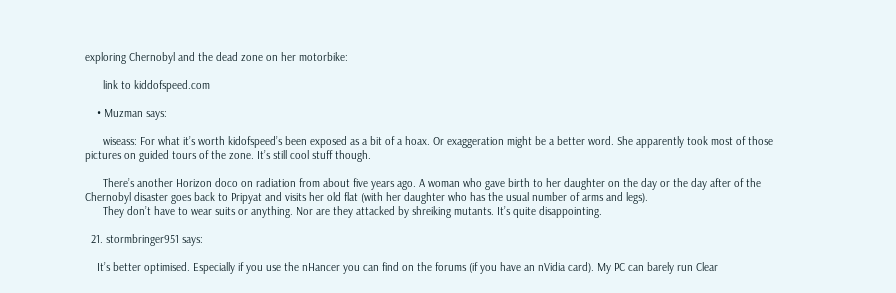exploring Chernobyl and the dead zone on her motorbike:

      link to kiddofspeed.com

    • Muzman says:

      wiseass: For what it’s worth kidofspeed’s been exposed as a bit of a hoax. Or exaggeration might be a better word. She apparently took most of those pictures on guided tours of the zone. It’s still cool stuff though.

      There’s another Horizon doco on radiation from about five years ago. A woman who gave birth to her daughter on the day or the day after of the Chernobyl disaster goes back to Pripyat and visits her old flat (with her daughter who has the usual number of arms and legs).
      They don’t have to wear suits or anything. Nor are they attacked by shreiking mutants. It’s quite disappointing.

  21. stormbringer951 says:

    It’s better optimised. Especially if you use the nHancer you can find on the forums (if you have an nVidia card). My PC can barely run Clear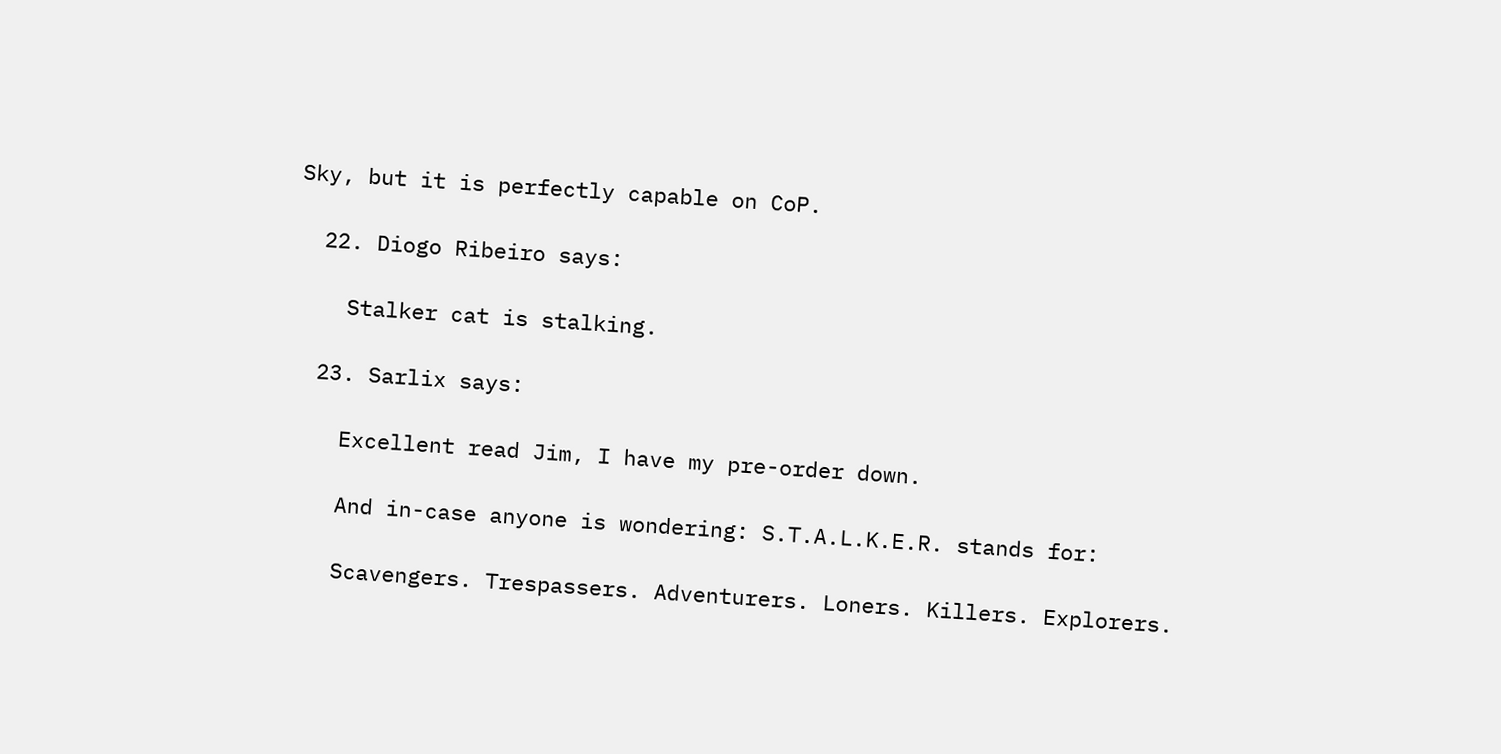Sky, but it is perfectly capable on CoP.

  22. Diogo Ribeiro says:

    Stalker cat is stalking.

  23. Sarlix says:

    Excellent read Jim, I have my pre-order down.

    And in-case anyone is wondering: S.T.A.L.K.E.R. stands for:

    Scavengers. Trespassers. Adventurers. Loners. Killers. Explorers.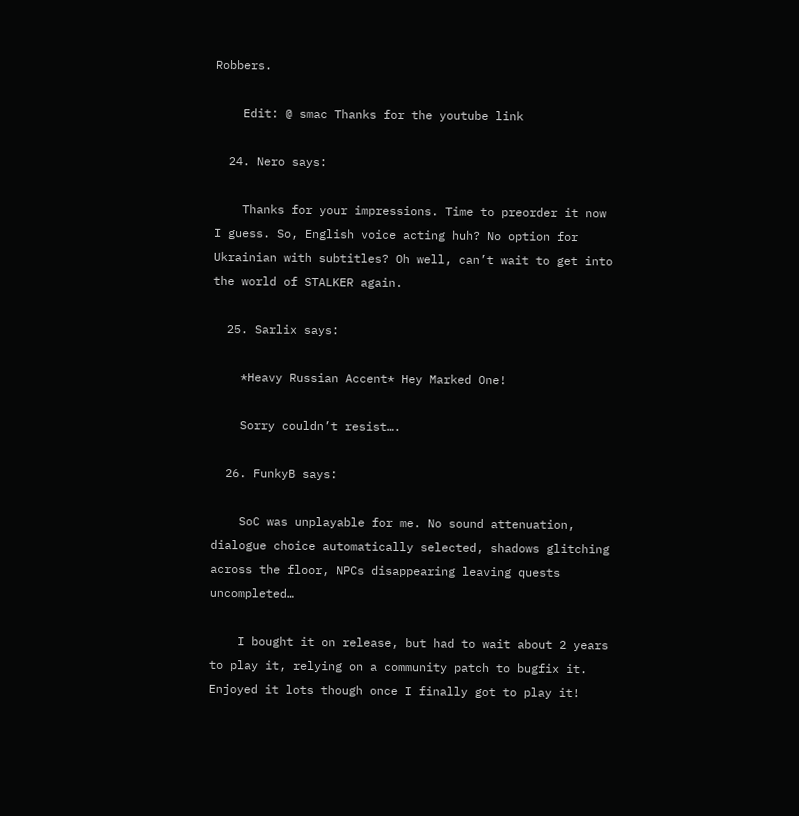Robbers.

    Edit: @ smac Thanks for the youtube link

  24. Nero says:

    Thanks for your impressions. Time to preorder it now I guess. So, English voice acting huh? No option for Ukrainian with subtitles? Oh well, can’t wait to get into the world of STALKER again.

  25. Sarlix says:

    *Heavy Russian Accent* Hey Marked One!

    Sorry couldn’t resist….

  26. FunkyB says:

    SoC was unplayable for me. No sound attenuation, dialogue choice automatically selected, shadows glitching across the floor, NPCs disappearing leaving quests uncompleted…

    I bought it on release, but had to wait about 2 years to play it, relying on a community patch to bugfix it. Enjoyed it lots though once I finally got to play it!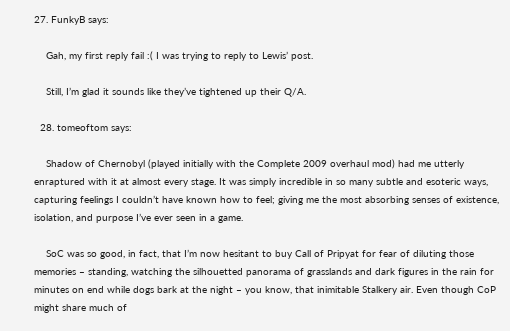27. FunkyB says:

    Gah, my first reply fail :( I was trying to reply to Lewis’ post.

    Still, I’m glad it sounds like they’ve tightened up their Q/A.

  28. tomeoftom says:

    Shadow of Chernobyl (played initially with the Complete 2009 overhaul mod) had me utterly enraptured with it at almost every stage. It was simply incredible in so many subtle and esoteric ways, capturing feelings I couldn’t have known how to feel; giving me the most absorbing senses of existence, isolation, and purpose I’ve ever seen in a game.

    SoC was so good, in fact, that I’m now hesitant to buy Call of Pripyat for fear of diluting those memories – standing, watching the silhouetted panorama of grasslands and dark figures in the rain for minutes on end while dogs bark at the night – you know, that inimitable Stalkery air. Even though CoP might share much of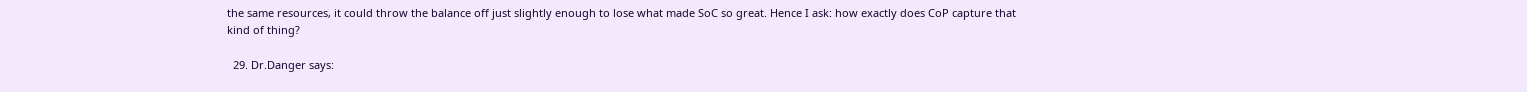the same resources, it could throw the balance off just slightly enough to lose what made SoC so great. Hence I ask: how exactly does CoP capture that kind of thing?

  29. Dr.Danger says: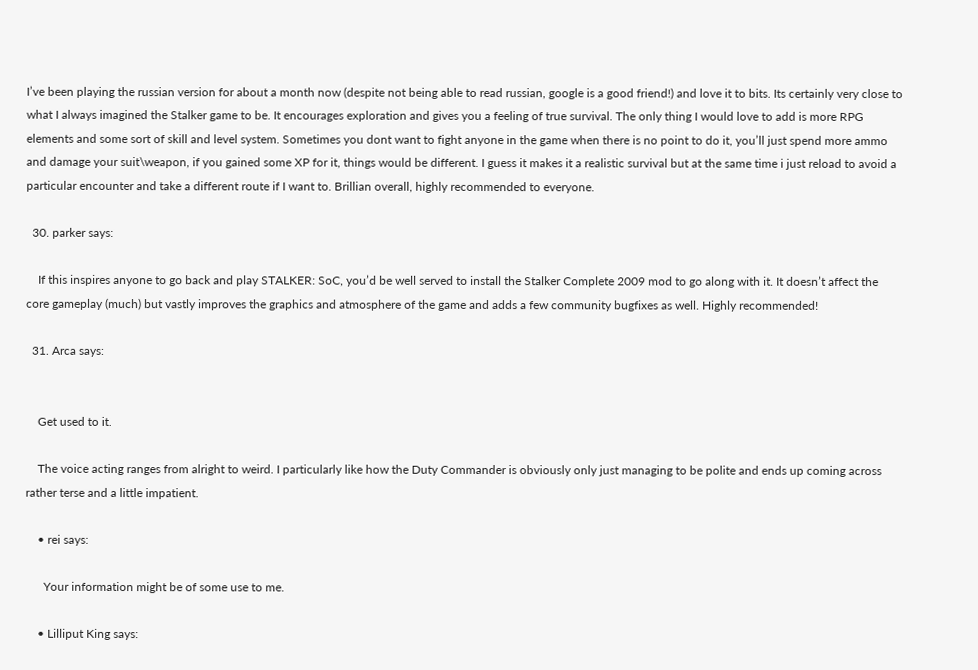I’ve been playing the russian version for about a month now (despite not being able to read russian, google is a good friend!) and love it to bits. Its certainly very close to what I always imagined the Stalker game to be. It encourages exploration and gives you a feeling of true survival. The only thing I would love to add is more RPG elements and some sort of skill and level system. Sometimes you dont want to fight anyone in the game when there is no point to do it, you’ll just spend more ammo and damage your suit\weapon, if you gained some XP for it, things would be different. I guess it makes it a realistic survival but at the same time i just reload to avoid a particular encounter and take a different route if I want to. Brillian overall, highly recommended to everyone.

  30. parker says:

    If this inspires anyone to go back and play STALKER: SoC, you’d be well served to install the Stalker Complete 2009 mod to go along with it. It doesn’t affect the core gameplay (much) but vastly improves the graphics and atmosphere of the game and adds a few community bugfixes as well. Highly recommended!

  31. Arca says:


    Get used to it.

    The voice acting ranges from alright to weird. I particularly like how the Duty Commander is obviously only just managing to be polite and ends up coming across rather terse and a little impatient.

    • rei says:

      Your information might be of some use to me.

    • Lilliput King says: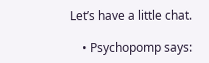Let’s have a little chat.

    • Psychopomp says: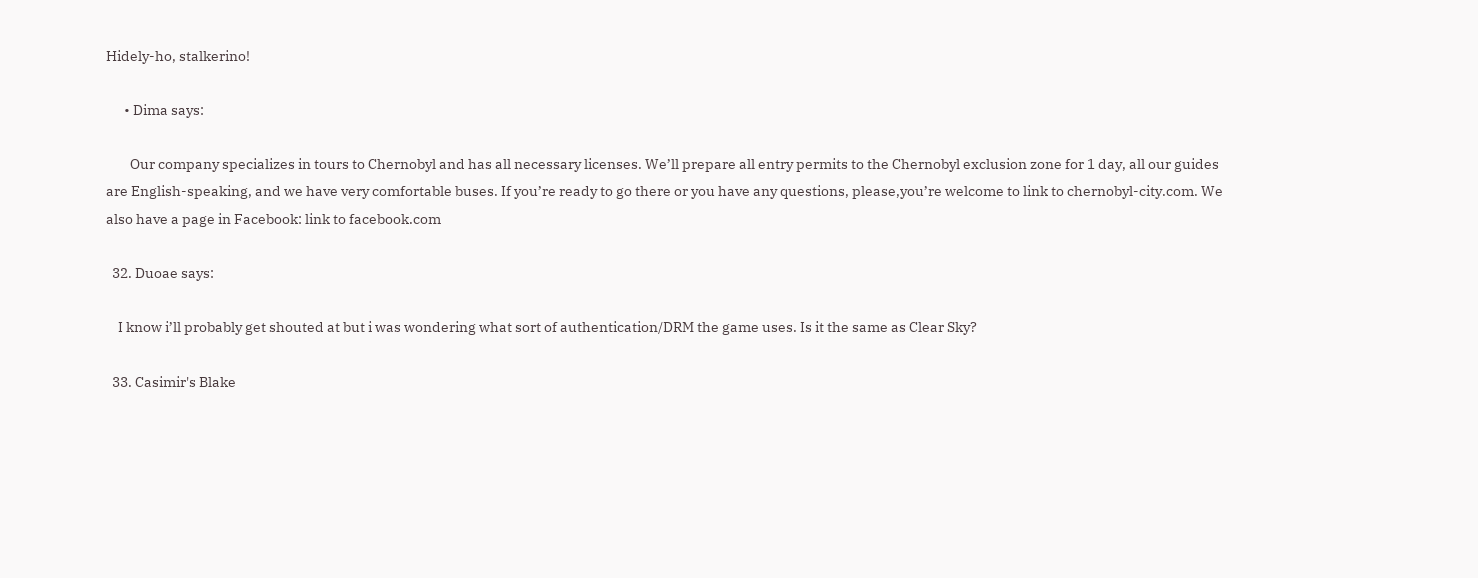Hidely-ho, stalkerino!

      • Dima says:

        Our company specializes in tours to Chernobyl and has all necessary licenses. We’ll prepare all entry permits to the Chernobyl exclusion zone for 1 day, all our guides are English-speaking, and we have very comfortable buses. If you’re ready to go there or you have any questions, please,you’re welcome to link to chernobyl-city.com. We also have a page in Facebook: link to facebook.com

  32. Duoae says:

    I know i’ll probably get shouted at but i was wondering what sort of authentication/DRM the game uses. Is it the same as Clear Sky?

  33. Casimir's Blake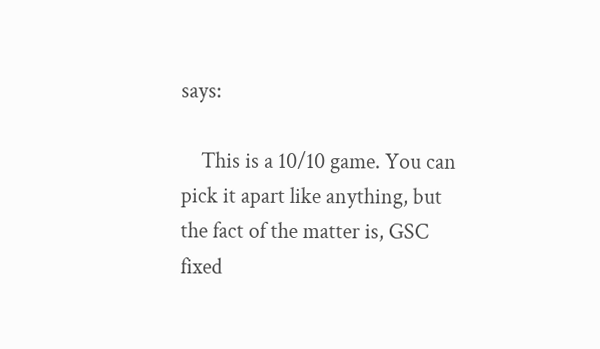says:

    This is a 10/10 game. You can pick it apart like anything, but the fact of the matter is, GSC fixed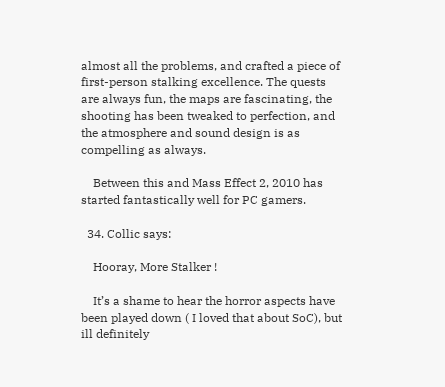almost all the problems, and crafted a piece of first-person stalking excellence. The quests are always fun, the maps are fascinating, the shooting has been tweaked to perfection, and the atmosphere and sound design is as compelling as always.

    Between this and Mass Effect 2, 2010 has started fantastically well for PC gamers.

  34. Collic says:

    Hooray, More Stalker !

    It’s a shame to hear the horror aspects have been played down ( I loved that about SoC), but ill definitely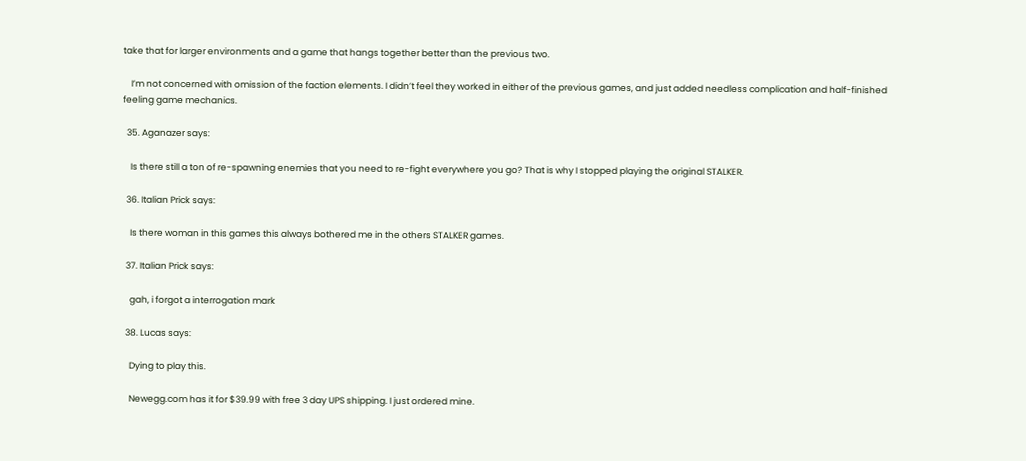take that for larger environments and a game that hangs together better than the previous two.

    I’m not concerned with omission of the faction elements. I didn’t feel they worked in either of the previous games, and just added needless complication and half-finished feeling game mechanics.

  35. Aganazer says:

    Is there still a ton of re-spawning enemies that you need to re-fight everywhere you go? That is why I stopped playing the original STALKER.

  36. Italian Prick says:

    Is there woman in this games this always bothered me in the others STALKER games.

  37. Italian Prick says:

    gah, i forgot a interrogation mark

  38. Lucas says:

    Dying to play this.

    Newegg.com has it for $39.99 with free 3 day UPS shipping. I just ordered mine.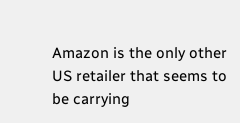Amazon is the only other US retailer that seems to be carrying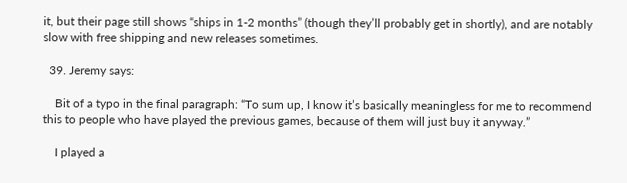it, but their page still shows “ships in 1-2 months” (though they’ll probably get in shortly), and are notably slow with free shipping and new releases sometimes.

  39. Jeremy says:

    Bit of a typo in the final paragraph: “To sum up, I know it’s basically meaningless for me to recommend this to people who have played the previous games, because of them will just buy it anyway.”

    I played a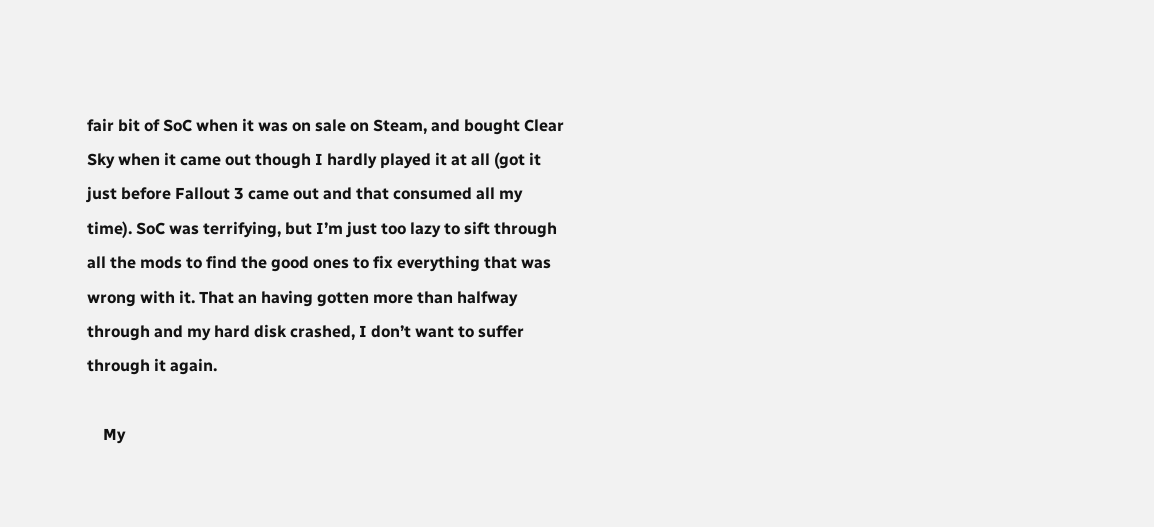fair bit of SoC when it was on sale on Steam, and bought Clear Sky when it came out though I hardly played it at all (got it just before Fallout 3 came out and that consumed all my time). SoC was terrifying, but I’m just too lazy to sift through all the mods to find the good ones to fix everything that was wrong with it. That an having gotten more than halfway through and my hard disk crashed, I don’t want to suffer through it again.

    My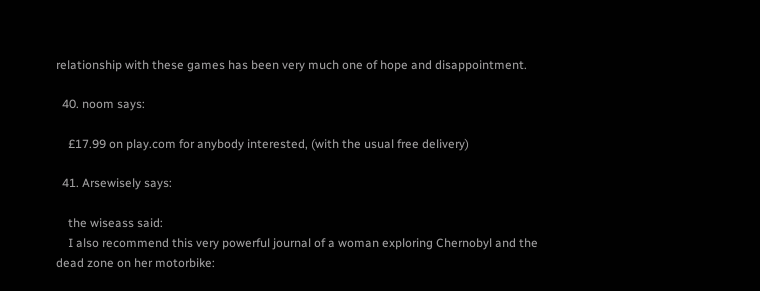relationship with these games has been very much one of hope and disappointment.

  40. noom says:

    £17.99 on play.com for anybody interested, (with the usual free delivery)

  41. Arsewisely says:

    the wiseass said:
    I also recommend this very powerful journal of a woman exploring Chernobyl and the dead zone on her motorbike: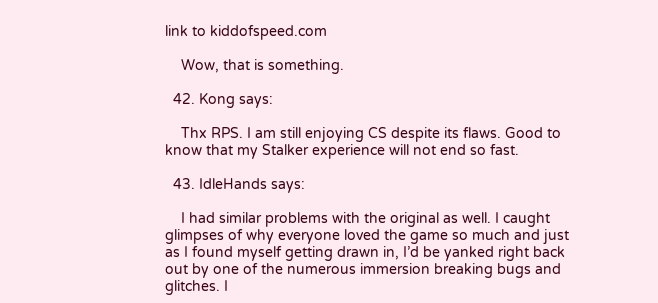link to kiddofspeed.com

    Wow, that is something.

  42. Kong says:

    Thx RPS. I am still enjoying CS despite its flaws. Good to know that my Stalker experience will not end so fast.

  43. IdleHands says:

    I had similar problems with the original as well. I caught glimpses of why everyone loved the game so much and just as I found myself getting drawn in, I’d be yanked right back out by one of the numerous immersion breaking bugs and glitches. I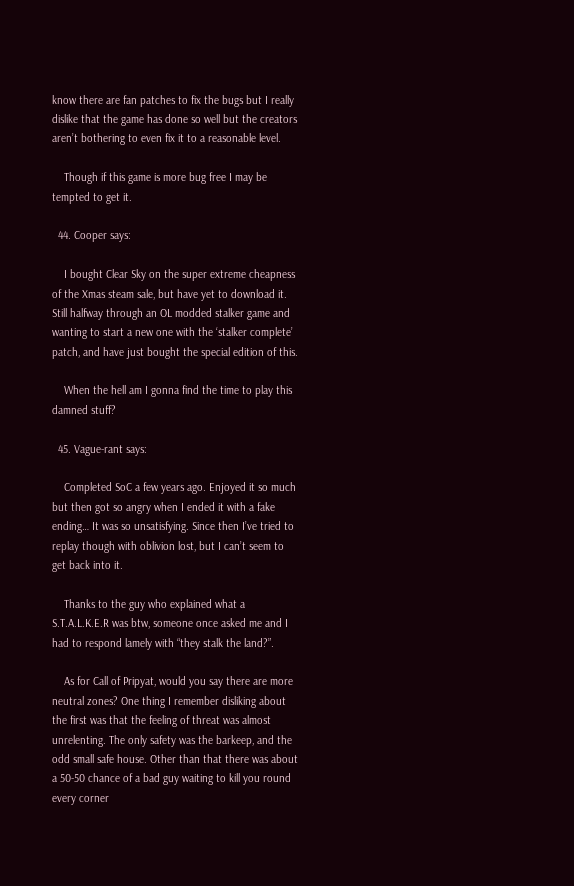know there are fan patches to fix the bugs but I really dislike that the game has done so well but the creators aren’t bothering to even fix it to a reasonable level.

    Though if this game is more bug free I may be tempted to get it.

  44. Cooper says:

    I bought Clear Sky on the super extreme cheapness of the Xmas steam sale, but have yet to download it. Still halfway through an OL modded stalker game and wanting to start a new one with the ‘stalker complete’ patch, and have just bought the special edition of this.

    When the hell am I gonna find the time to play this damned stuff?

  45. Vague-rant says:

    Completed SoC a few years ago. Enjoyed it so much but then got so angry when I ended it with a fake ending… It was so unsatisfying. Since then I’ve tried to replay though with oblivion lost, but I can’t seem to get back into it.

    Thanks to the guy who explained what a S.T.A.L.K.E.R was btw, someone once asked me and I had to respond lamely with “they stalk the land?”.

    As for Call of Pripyat, would you say there are more neutral zones? One thing I remember disliking about the first was that the feeling of threat was almost unrelenting. The only safety was the barkeep, and the odd small safe house. Other than that there was about a 50-50 chance of a bad guy waiting to kill you round every corner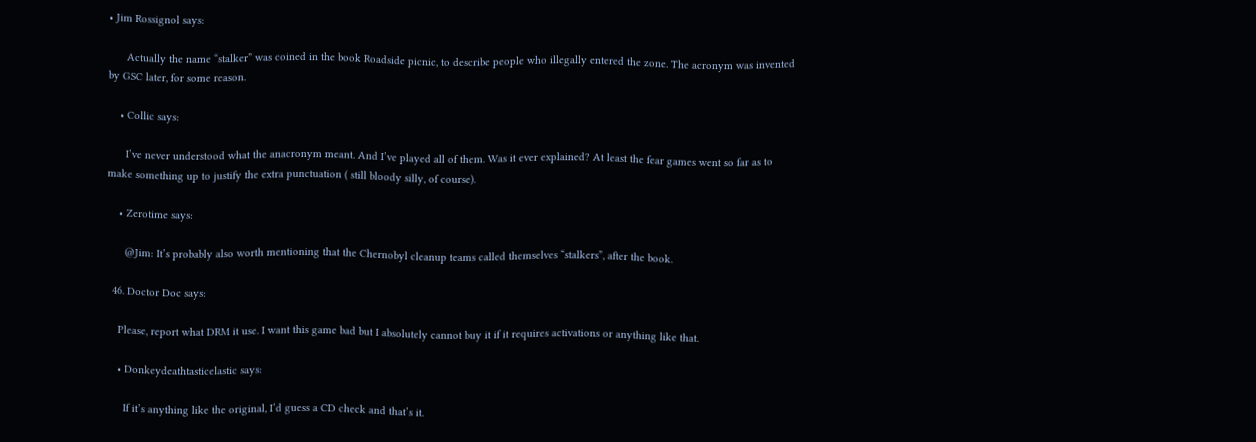• Jim Rossignol says:

      Actually the name “stalker” was coined in the book Roadside picnic, to describe people who illegally entered the zone. The acronym was invented by GSC later, for some reason.

    • Collic says:

      I’ve never understood what the anacronym meant. And I’ve played all of them. Was it ever explained? At least the fear games went so far as to make something up to justify the extra punctuation ( still bloody silly, of course).

    • Zerotime says:

      @Jim: It’s probably also worth mentioning that the Chernobyl cleanup teams called themselves “stalkers”, after the book.

  46. Doctor Doc says:

    Please, report what DRM it use. I want this game bad but I absolutely cannot buy it if it requires activations or anything like that.

    • Donkeydeathtasticelastic says:

      If it’s anything like the original, I’d guess a CD check and that’s it.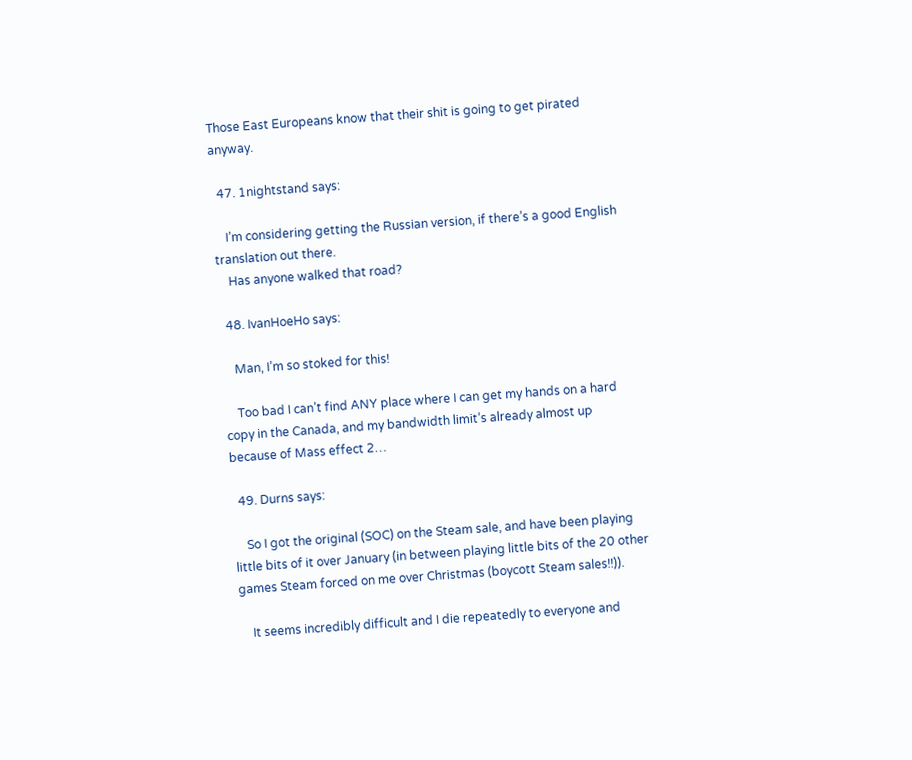Those East Europeans know that their shit is going to get pirated anyway.

  47. 1nightstand says:

    I’m considering getting the Russian version, if there’s a good English translation out there.
    Has anyone walked that road?

  48. IvanHoeHo says:

    Man, I’m so stoked for this!

    Too bad I can’t find ANY place where I can get my hands on a hard copy in the Canada, and my bandwidth limit’s already almost up because of Mass effect 2…

  49. Durns says:

    So I got the original (SOC) on the Steam sale, and have been playing little bits of it over January (in between playing little bits of the 20 other games Steam forced on me over Christmas (boycott Steam sales!!)).

    It seems incredibly difficult and I die repeatedly to everyone and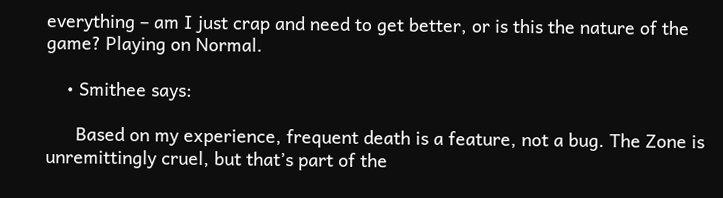everything – am I just crap and need to get better, or is this the nature of the game? Playing on Normal.

    • Smithee says:

      Based on my experience, frequent death is a feature, not a bug. The Zone is unremittingly cruel, but that’s part of the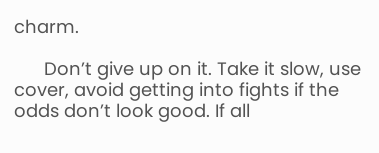charm.

      Don’t give up on it. Take it slow, use cover, avoid getting into fights if the odds don’t look good. If all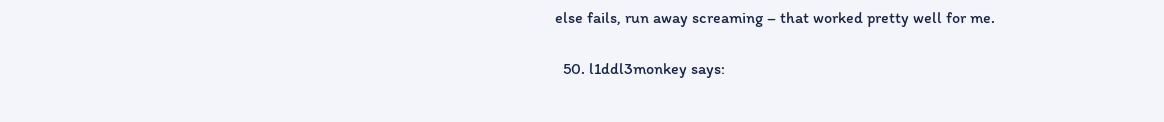else fails, run away screaming – that worked pretty well for me.

  50. l1ddl3monkey says: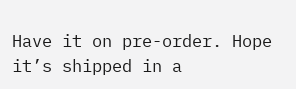Have it on pre-order. Hope it’s shipped in a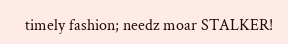timely fashion; needz moar STALKER!